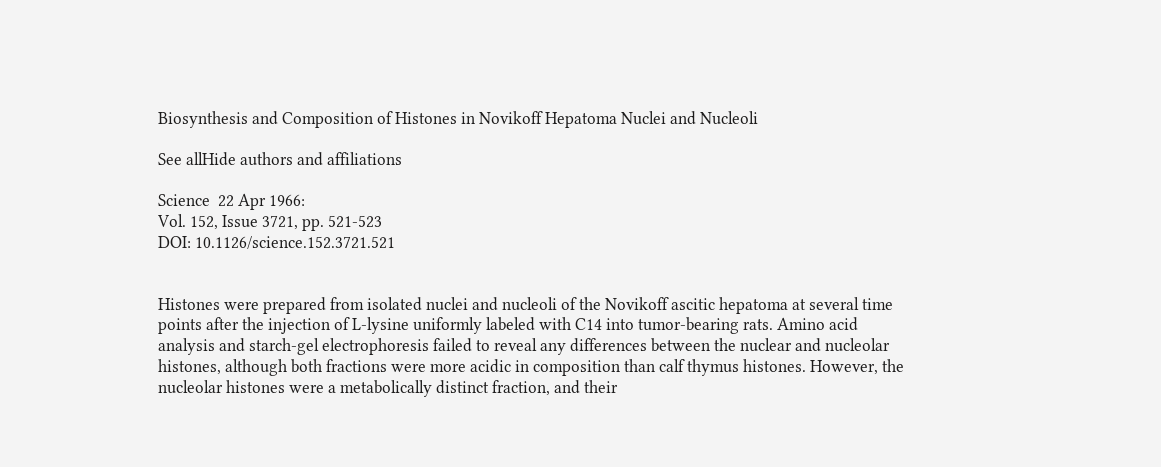Biosynthesis and Composition of Histones in Novikoff Hepatoma Nuclei and Nucleoli

See allHide authors and affiliations

Science  22 Apr 1966:
Vol. 152, Issue 3721, pp. 521-523
DOI: 10.1126/science.152.3721.521


Histones were prepared from isolated nuclei and nucleoli of the Novikoff ascitic hepatoma at several time points after the injection of L-lysine uniformly labeled with C14 into tumor-bearing rats. Amino acid analysis and starch-gel electrophoresis failed to reveal any differences between the nuclear and nucleolar histones, although both fractions were more acidic in composition than calf thymus histones. However, the nucleolar histones were a metabolically distinct fraction, and their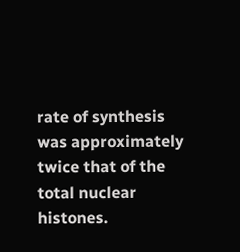rate of synthesis was approximately twice that of the total nuclear histones.